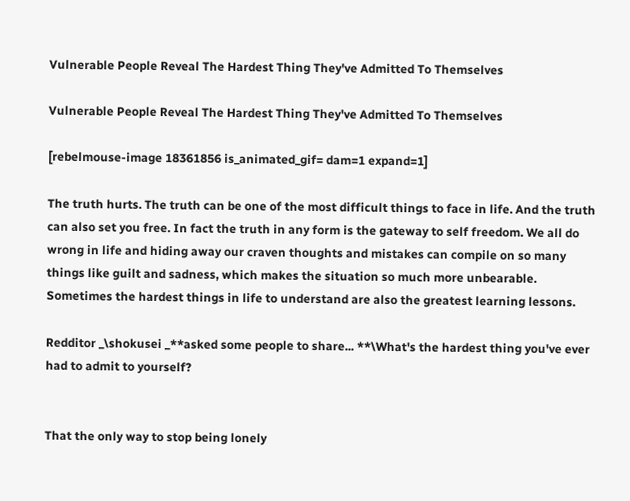Vulnerable People Reveal The Hardest Thing They've Admitted To Themselves

Vulnerable People Reveal The Hardest Thing They've Admitted To Themselves

[rebelmouse-image 18361856 is_animated_gif= dam=1 expand=1]

The truth hurts. The truth can be one of the most difficult things to face in life. And the truth can also set you free. In fact the truth in any form is the gateway to self freedom. We all do wrong in life and hiding away our craven thoughts and mistakes can compile on so many things like guilt and sadness, which makes the situation so much more unbearable. Sometimes the hardest things in life to understand are also the greatest learning lessons.

Redditor _\shokusei _**asked some people to share... **\What's the hardest thing you've ever had to admit to yourself?


That the only way to stop being lonely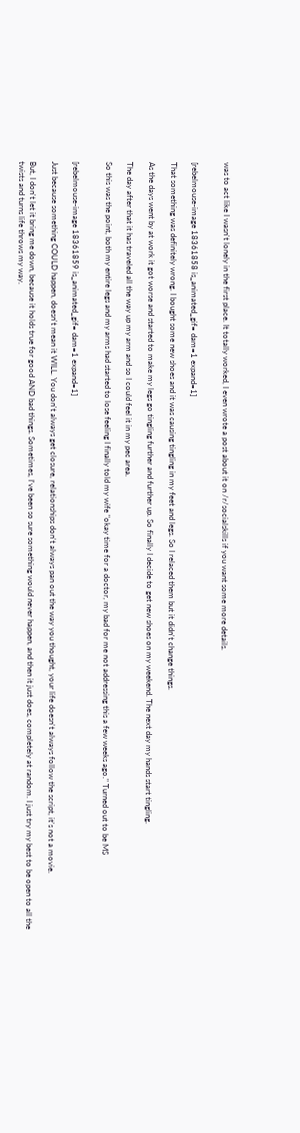was to act like I wasn't lonely in the first place. It totally worked, I even wrote a post about it on /r/socialskills if you want some more details.


[rebelmouse-image 18361858 is_animated_gif= dam=1 expand=1]

That something was definitely wrong. I bought some new shoes and it was causing tingling in my feet and legs. So I relaced them but it didn't change things.

As the days went by at work it got worse and started to make my legs go tingling further and further up. So finally I decide to get new shoes on my weekend. The next day my hands start tingling.

The day after that it has traveled all the way up my arm and so I could feel it in my pec area.

So this was the point, both my entire legs and my arms had started to lose feeling I finally told my wife "okay time for a doctor, my bad for me not addressing this a few weeks ago." Turned out to be MS


[rebelmouse-image 18361859 is_animated_gif= dam=1 expand=1]

Just because something COULD happen, doesn't mean it WILL. You don't always get closure, relationships don't always pan out the way you thought, your life doesn't always follow the script, it's not a movie.

But, I don't let it bring me down, because it holds true for good AND bad things. Sometimes, I've been so sure something would never happen, and then it just does, completely at random. I just try my best to be open to all the twists and turns life throws my way.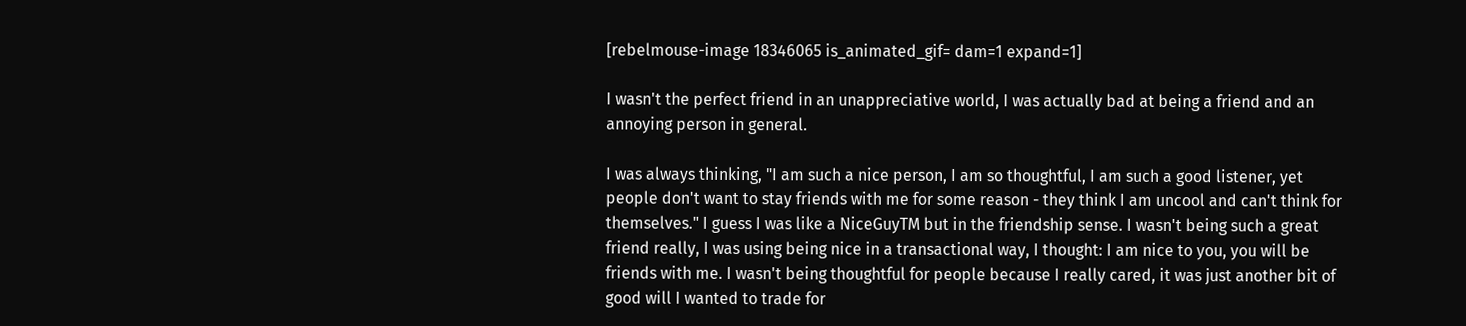[rebelmouse-image 18346065 is_animated_gif= dam=1 expand=1]

I wasn't the perfect friend in an unappreciative world, I was actually bad at being a friend and an annoying person in general.

I was always thinking, "I am such a nice person, I am so thoughtful, I am such a good listener, yet people don't want to stay friends with me for some reason - they think I am uncool and can't think for themselves." I guess I was like a NiceGuyTM but in the friendship sense. I wasn't being such a great friend really, I was using being nice in a transactional way, I thought: I am nice to you, you will be friends with me. I wasn't being thoughtful for people because I really cared, it was just another bit of good will I wanted to trade for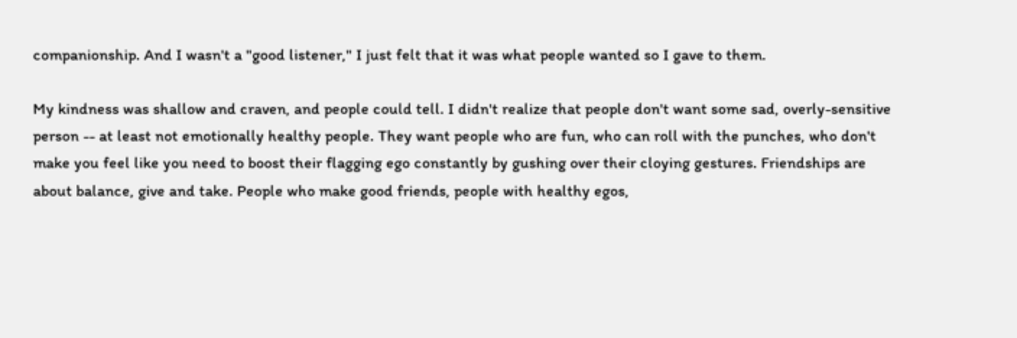companionship. And I wasn't a "good listener," I just felt that it was what people wanted so I gave to them.

My kindness was shallow and craven, and people could tell. I didn't realize that people don't want some sad, overly-sensitive person -- at least not emotionally healthy people. They want people who are fun, who can roll with the punches, who don't make you feel like you need to boost their flagging ego constantly by gushing over their cloying gestures. Friendships are about balance, give and take. People who make good friends, people with healthy egos,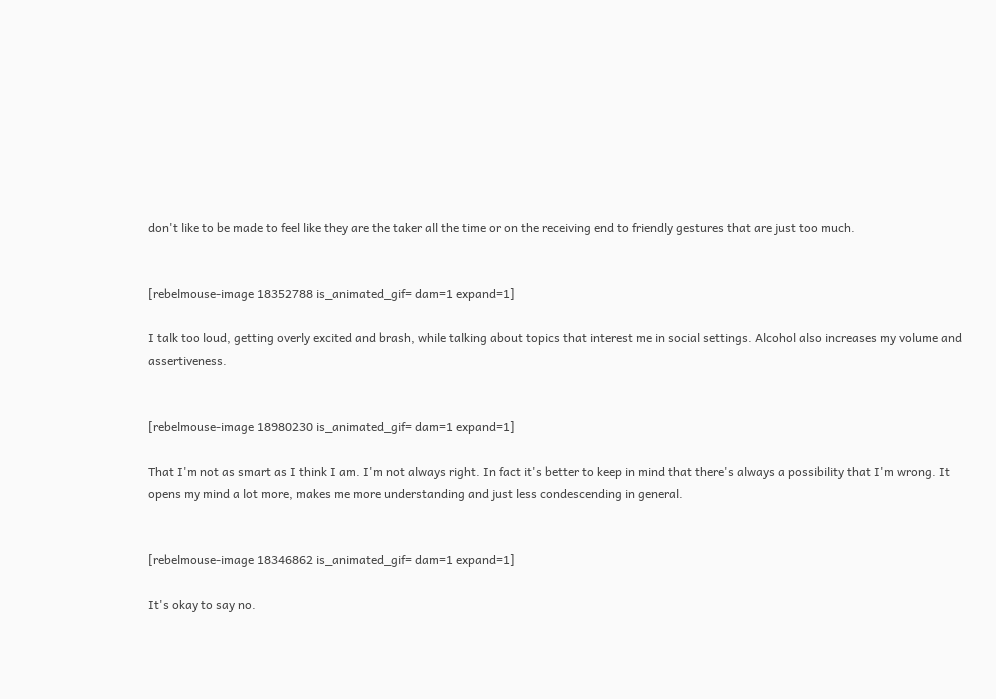don't like to be made to feel like they are the taker all the time or on the receiving end to friendly gestures that are just too much.


[rebelmouse-image 18352788 is_animated_gif= dam=1 expand=1]

I talk too loud, getting overly excited and brash, while talking about topics that interest me in social settings. Alcohol also increases my volume and assertiveness.


[rebelmouse-image 18980230 is_animated_gif= dam=1 expand=1]

That I'm not as smart as I think I am. I'm not always right. In fact it's better to keep in mind that there's always a possibility that I'm wrong. It opens my mind a lot more, makes me more understanding and just less condescending in general.


[rebelmouse-image 18346862 is_animated_gif= dam=1 expand=1]

It's okay to say no.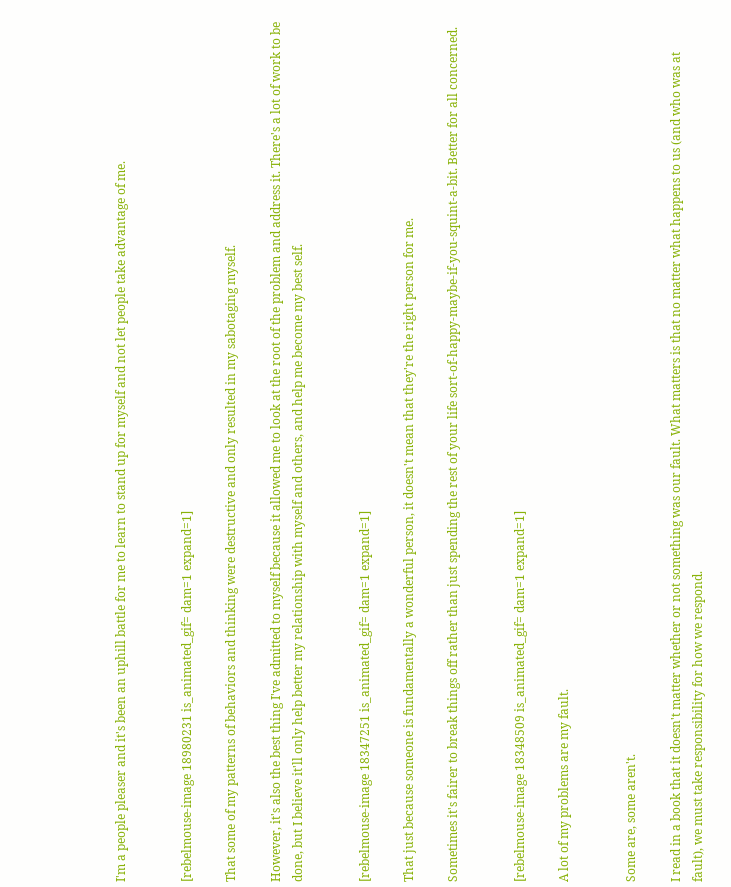I'm a people pleaser and it's been an uphill battle for me to learn to stand up for myself and not let people take advantage of me.


[rebelmouse-image 18980231 is_animated_gif= dam=1 expand=1]

That some of my patterns of behaviors and thinking were destructive and only resulted in my sabotaging myself.

However, it's also the best thing I've admitted to myself because it allowed me to look at the root of the problem and address it. There's a lot of work to be done, but I believe it'll only help better my relationship with myself and others, and help me become my best self.


[rebelmouse-image 18347251 is_animated_gif= dam=1 expand=1]

That just because someone is fundamentally a wonderful person, it doesn't mean that they're the right person for me.

Sometimes it's fairer to break things off rather than just spending the rest of your life sort-of-happy-maybe-if-you-squint-a-bit. Better for all concerned.


[rebelmouse-image 18348509 is_animated_gif= dam=1 expand=1]

A lot of my problems are my fault.


Some are, some aren't.

I read in a book that it doesn't matter whether or not something was our fault. What matters is that no matter what happens to us (and who was at fault), we must take responsibility for how we respond.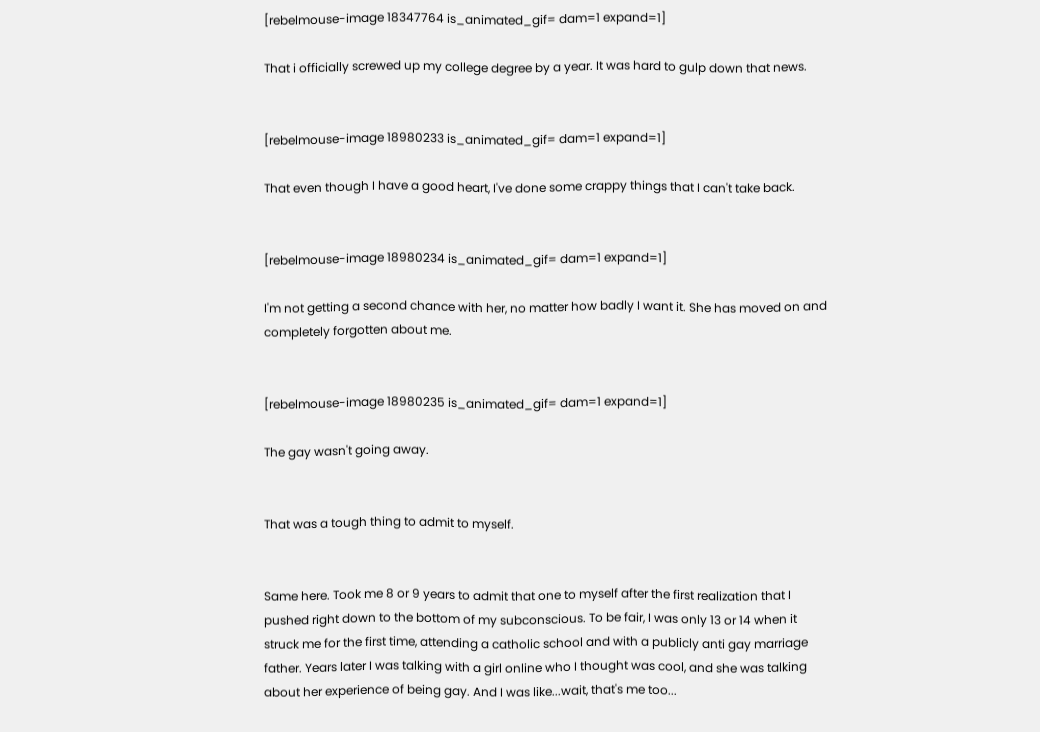[rebelmouse-image 18347764 is_animated_gif= dam=1 expand=1]

That i officially screwed up my college degree by a year. It was hard to gulp down that news.


[rebelmouse-image 18980233 is_animated_gif= dam=1 expand=1]

That even though I have a good heart, I've done some crappy things that I can't take back.


[rebelmouse-image 18980234 is_animated_gif= dam=1 expand=1]

I'm not getting a second chance with her, no matter how badly I want it. She has moved on and completely forgotten about me.


[rebelmouse-image 18980235 is_animated_gif= dam=1 expand=1]

The gay wasn't going away.


That was a tough thing to admit to myself.


Same here. Took me 8 or 9 years to admit that one to myself after the first realization that I pushed right down to the bottom of my subconscious. To be fair, I was only 13 or 14 when it struck me for the first time, attending a catholic school and with a publicly anti gay marriage father. Years later I was talking with a girl online who I thought was cool, and she was talking about her experience of being gay. And I was like...wait, that's me too...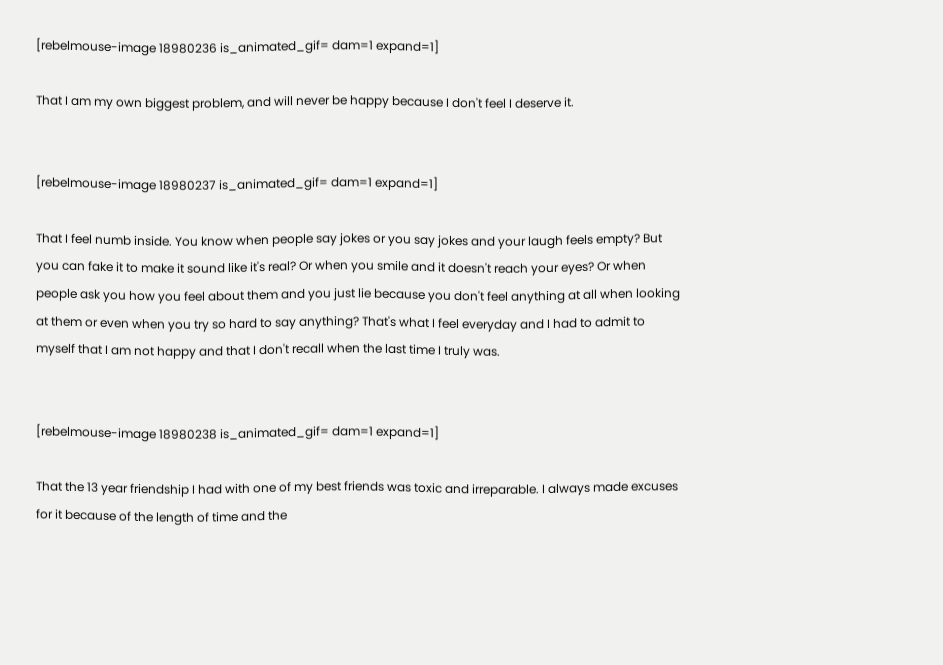[rebelmouse-image 18980236 is_animated_gif= dam=1 expand=1]

That I am my own biggest problem, and will never be happy because I don't feel I deserve it.


[rebelmouse-image 18980237 is_animated_gif= dam=1 expand=1]

That I feel numb inside. You know when people say jokes or you say jokes and your laugh feels empty? But you can fake it to make it sound like it's real? Or when you smile and it doesn't reach your eyes? Or when people ask you how you feel about them and you just lie because you don't feel anything at all when looking at them or even when you try so hard to say anything? That's what I feel everyday and I had to admit to myself that I am not happy and that I don't recall when the last time I truly was.


[rebelmouse-image 18980238 is_animated_gif= dam=1 expand=1]

That the 13 year friendship I had with one of my best friends was toxic and irreparable. I always made excuses for it because of the length of time and the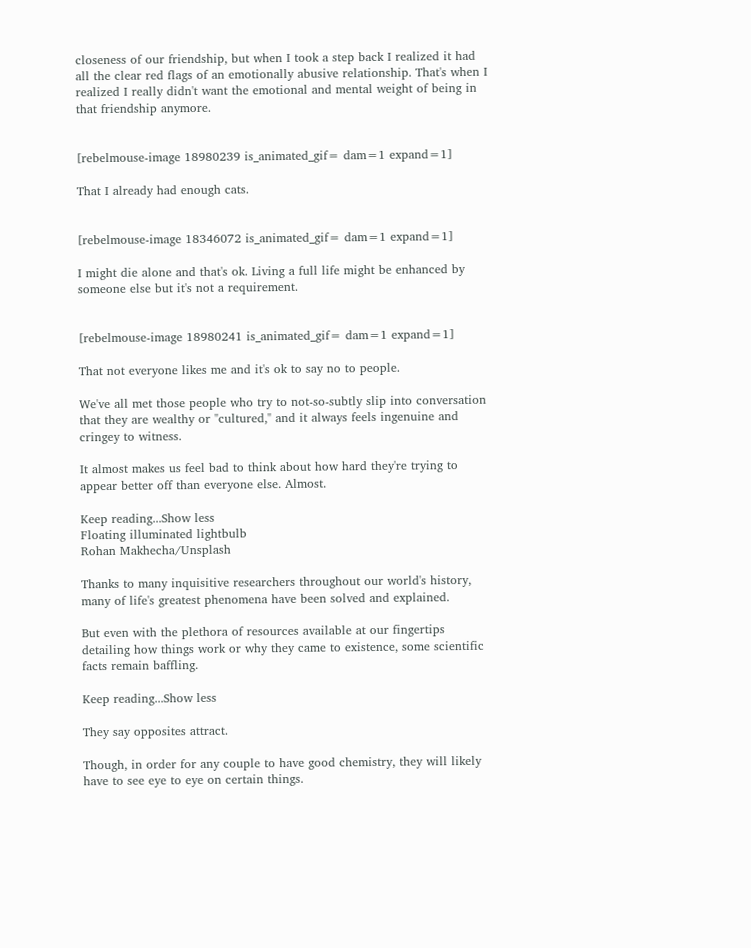closeness of our friendship, but when I took a step back I realized it had all the clear red flags of an emotionally abusive relationship. That's when I realized I really didn't want the emotional and mental weight of being in that friendship anymore.


[rebelmouse-image 18980239 is_animated_gif= dam=1 expand=1]

That I already had enough cats.


[rebelmouse-image 18346072 is_animated_gif= dam=1 expand=1]

I might die alone and that's ok. Living a full life might be enhanced by someone else but it's not a requirement.


[rebelmouse-image 18980241 is_animated_gif= dam=1 expand=1]

That not everyone likes me and it's ok to say no to people.

We've all met those people who try to not-so-subtly slip into conversation that they are wealthy or "cultured," and it always feels ingenuine and cringey to witness.

It almost makes us feel bad to think about how hard they're trying to appear better off than everyone else. Almost.

Keep reading...Show less
Floating illuminated lightbulb
Rohan Makhecha/Unsplash

Thanks to many inquisitive researchers throughout our world's history, many of life's greatest phenomena have been solved and explained.

But even with the plethora of resources available at our fingertips detailing how things work or why they came to existence, some scientific facts remain baffling.

Keep reading...Show less

They say opposites attract.

Though, in order for any couple to have good chemistry, they will likely have to see eye to eye on certain things.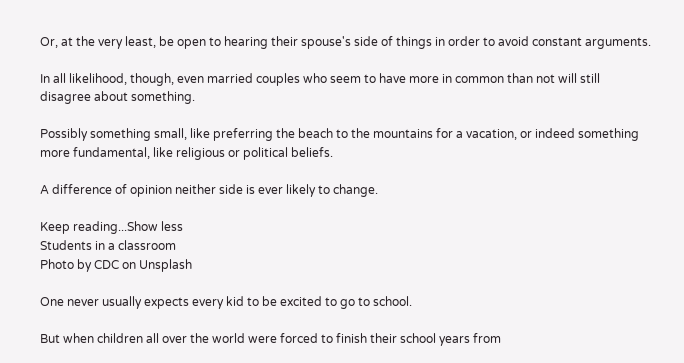Or, at the very least, be open to hearing their spouse's side of things in order to avoid constant arguments.

In all likelihood, though, even married couples who seem to have more in common than not will still disagree about something.

Possibly something small, like preferring the beach to the mountains for a vacation, or indeed something more fundamental, like religious or political beliefs.

A difference of opinion neither side is ever likely to change.

Keep reading...Show less
Students in a classroom
Photo by CDC on Unsplash

One never usually expects every kid to be excited to go to school.

But when children all over the world were forced to finish their school years from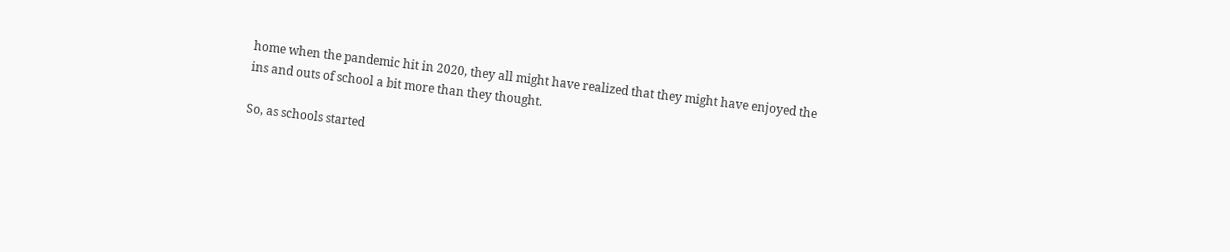home when the pandemic hit in 2020, they all might have realized that they might have enjoyed the ins and outs of school a bit more than they thought.

So, as schools started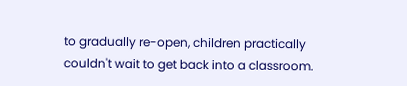to gradually re-open, children practically couldn't wait to get back into a classroom.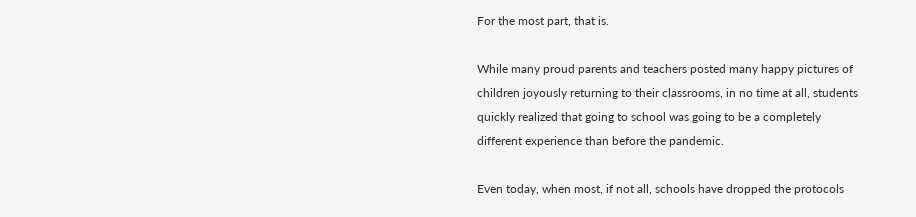For the most part, that is.

While many proud parents and teachers posted many happy pictures of children joyously returning to their classrooms, in no time at all, students quickly realized that going to school was going to be a completely different experience than before the pandemic.

Even today, when most, if not all, schools have dropped the protocols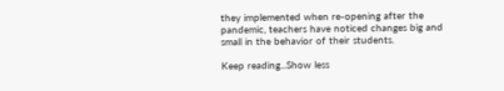they implemented when re-opening after the pandemic, teachers have noticed changes big and small in the behavior of their students.

Keep reading...Show less